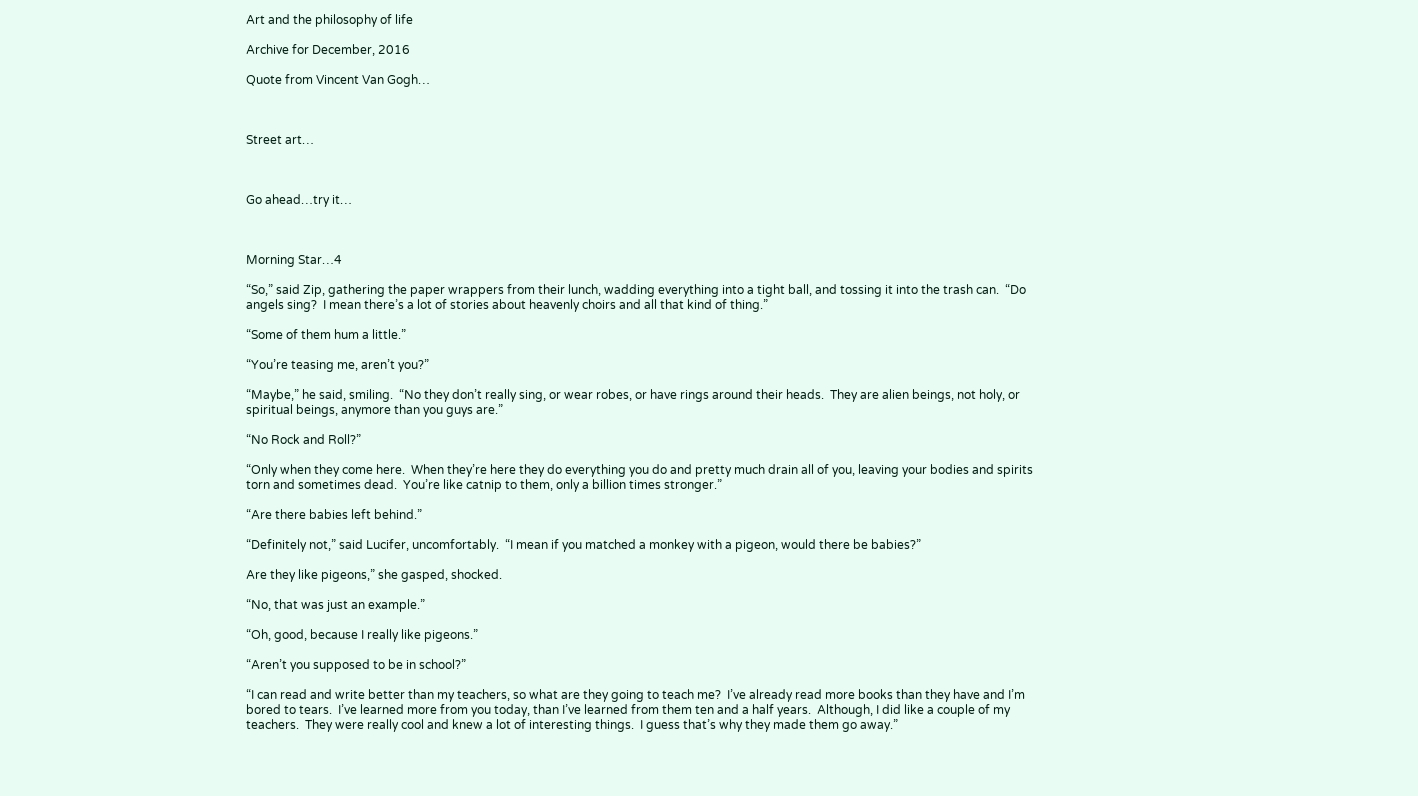Art and the philosophy of life

Archive for December, 2016

Quote from Vincent Van Gogh…



Street art…



Go ahead…try it…



Morning Star…4

“So,” said Zip, gathering the paper wrappers from their lunch, wadding everything into a tight ball, and tossing it into the trash can.  “Do angels sing?  I mean there’s a lot of stories about heavenly choirs and all that kind of thing.”

“Some of them hum a little.”

“You’re teasing me, aren’t you?”

“Maybe,” he said, smiling.  “No they don’t really sing, or wear robes, or have rings around their heads.  They are alien beings, not holy, or spiritual beings, anymore than you guys are.”

“No Rock and Roll?”

“Only when they come here.  When they’re here they do everything you do and pretty much drain all of you, leaving your bodies and spirits torn and sometimes dead.  You’re like catnip to them, only a billion times stronger.”

“Are there babies left behind.”

“Definitely not,” said Lucifer, uncomfortably.  “I mean if you matched a monkey with a pigeon, would there be babies?”

Are they like pigeons,” she gasped, shocked.

“No, that was just an example.”

“Oh, good, because I really like pigeons.”

“Aren’t you supposed to be in school?”

“I can read and write better than my teachers, so what are they going to teach me?  I’ve already read more books than they have and I’m bored to tears.  I’ve learned more from you today, than I’ve learned from them ten and a half years.  Although, I did like a couple of my teachers.  They were really cool and knew a lot of interesting things.  I guess that’s why they made them go away.”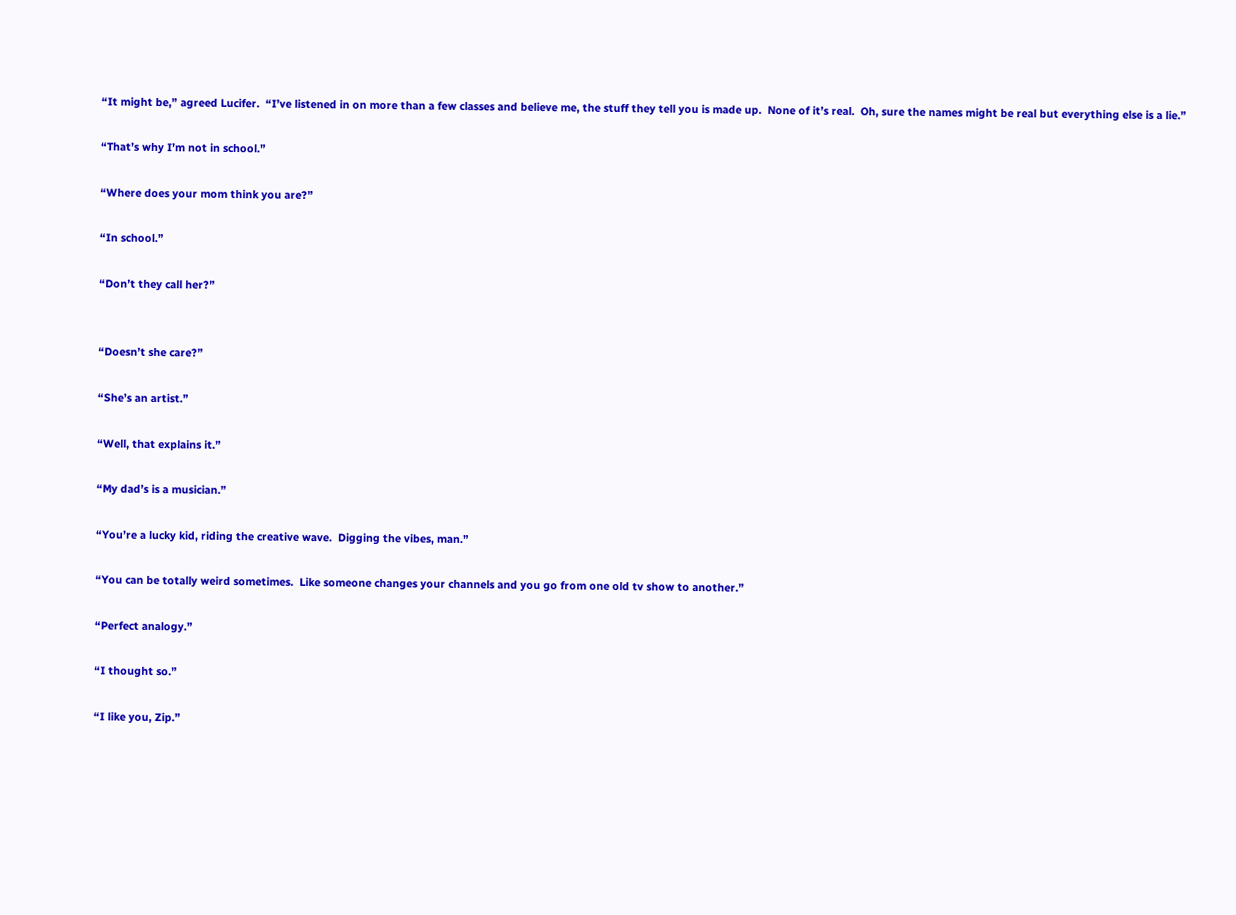“It might be,” agreed Lucifer.  “I’ve listened in on more than a few classes and believe me, the stuff they tell you is made up.  None of it’s real.  Oh, sure the names might be real but everything else is a lie.”

“That’s why I’m not in school.”

“Where does your mom think you are?”

“In school.”

“Don’t they call her?”


“Doesn’t she care?”

“She’s an artist.”

“Well, that explains it.”

“My dad’s is a musician.”

“You’re a lucky kid, riding the creative wave.  Digging the vibes, man.”

“You can be totally weird sometimes.  Like someone changes your channels and you go from one old tv show to another.”

“Perfect analogy.”

“I thought so.”

“I like you, Zip.”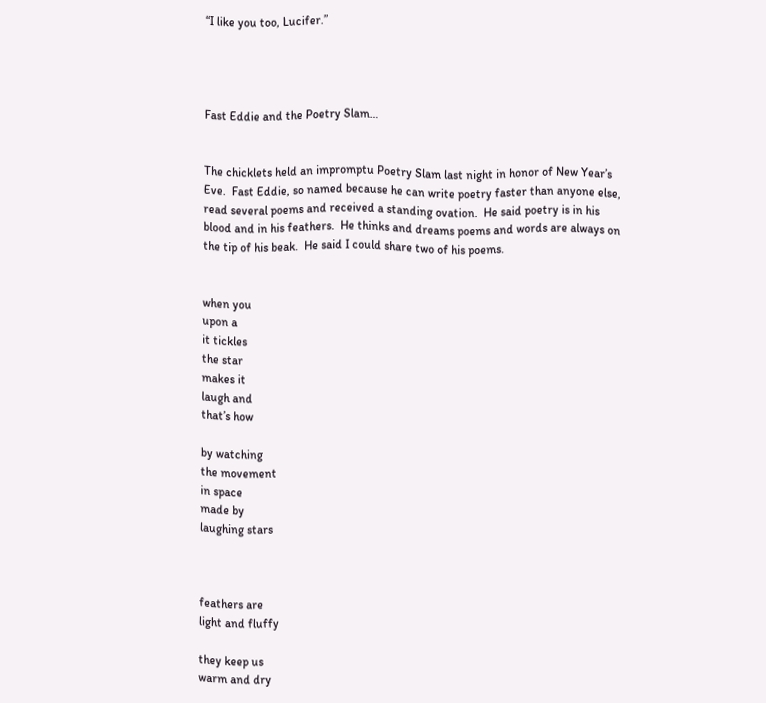“I like you too, Lucifer.”




Fast Eddie and the Poetry Slam…


The chicklets held an impromptu Poetry Slam last night in honor of New Year’s Eve.  Fast Eddie, so named because he can write poetry faster than anyone else, read several poems and received a standing ovation.  He said poetry is in his blood and in his feathers.  He thinks and dreams poems and words are always on the tip of his beak.  He said I could share two of his poems.


when you
upon a
it tickles
the star
makes it
laugh and
that’s how

by watching
the movement
in space
made by
laughing stars



feathers are
light and fluffy

they keep us
warm and dry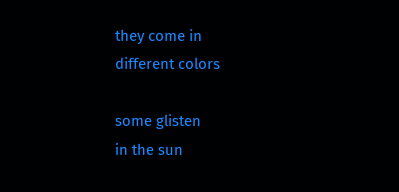they come in
different colors

some glisten
in the sun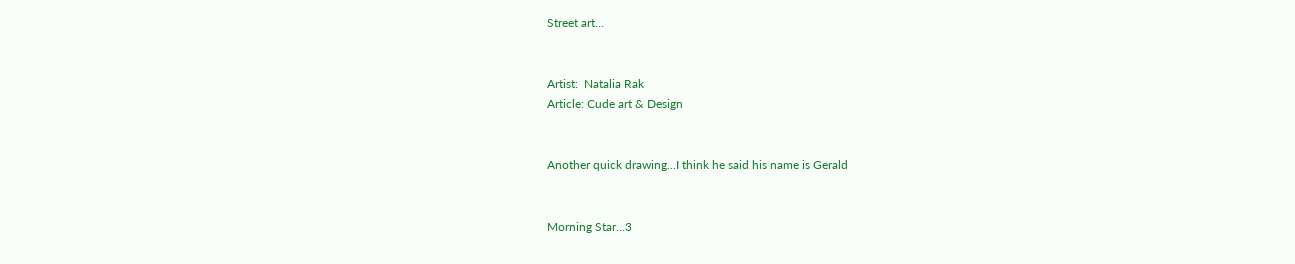Street art…


Artist:  Natalia Rak
Article: Cude art & Design


Another quick drawing…I think he said his name is Gerald


Morning Star…3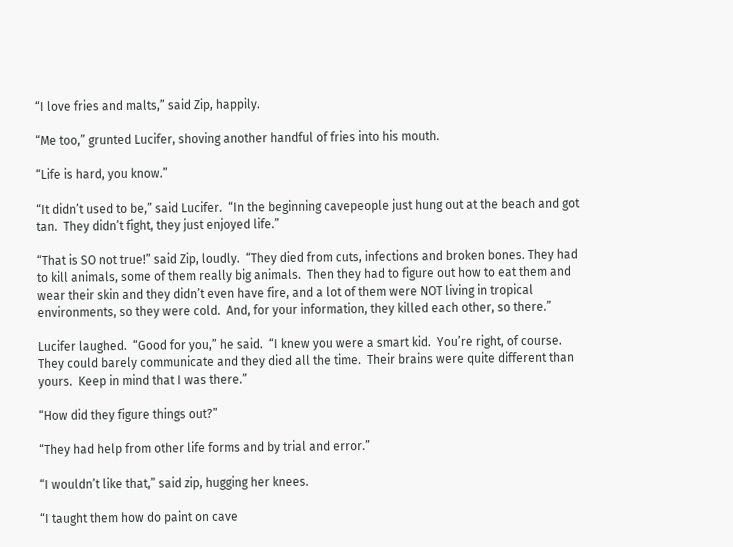“I love fries and malts,” said Zip, happily.

“Me too,” grunted Lucifer, shoving another handful of fries into his mouth.

“Life is hard, you know.”

“It didn’t used to be,” said Lucifer.  “In the beginning cavepeople just hung out at the beach and got tan.  They didn’t fight, they just enjoyed life.”

“That is SO not true!” said Zip, loudly.  “They died from cuts, infections and broken bones. They had to kill animals, some of them really big animals.  Then they had to figure out how to eat them and wear their skin and they didn’t even have fire, and a lot of them were NOT living in tropical environments, so they were cold.  And, for your information, they killed each other, so there.”

Lucifer laughed.  “Good for you,” he said.  “I knew you were a smart kid.  You’re right, of course.  They could barely communicate and they died all the time.  Their brains were quite different than yours.  Keep in mind that I was there.”

“How did they figure things out?”

“They had help from other life forms and by trial and error.”

“I wouldn’t like that,” said zip, hugging her knees.

“I taught them how do paint on cave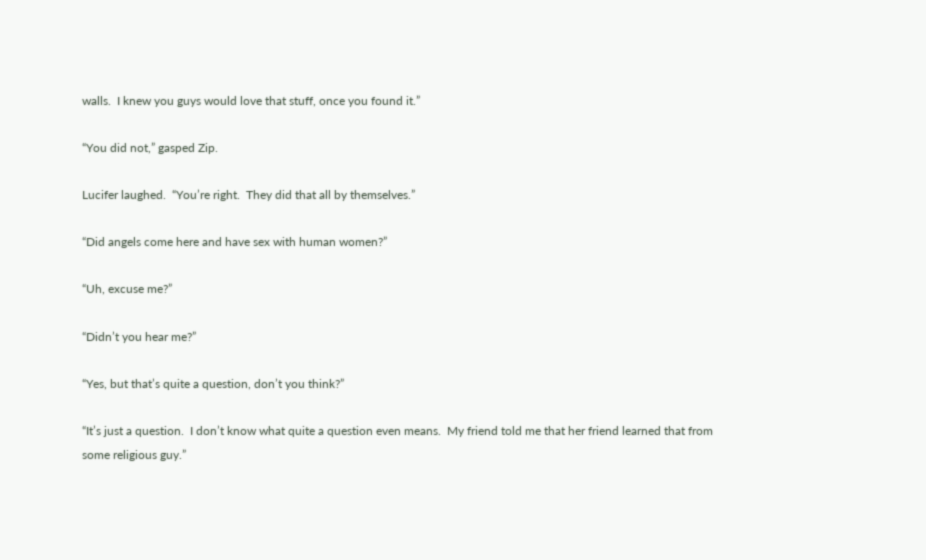walls.  I knew you guys would love that stuff, once you found it.”

“You did not,” gasped Zip.

Lucifer laughed.  “You’re right.  They did that all by themselves.”

“Did angels come here and have sex with human women?”

“Uh, excuse me?”

“Didn’t you hear me?”

“Yes, but that’s quite a question, don’t you think?”

“It’s just a question.  I don’t know what quite a question even means.  My friend told me that her friend learned that from some religious guy.”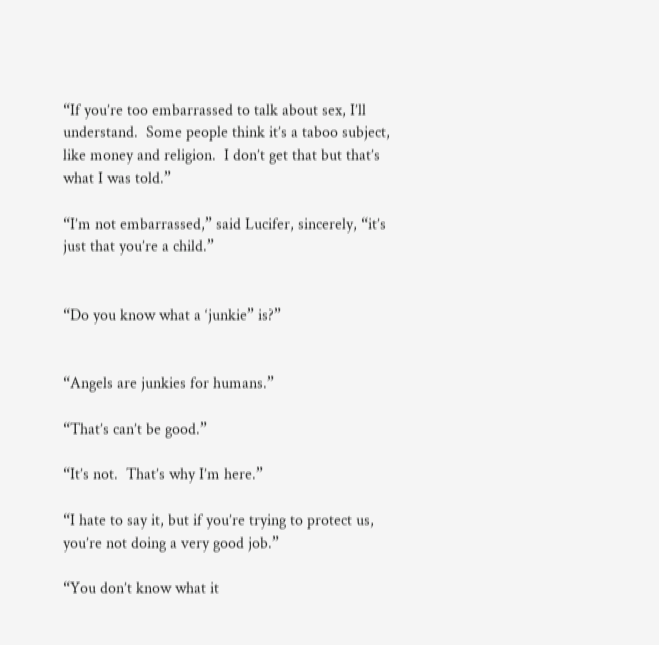“If you’re too embarrassed to talk about sex, I’ll understand.  Some people think it’s a taboo subject, like money and religion.  I don’t get that but that’s what I was told.”

“I’m not embarrassed,” said Lucifer, sincerely, “it’s just that you’re a child.”


“Do you know what a ‘junkie” is?”


“Angels are junkies for humans.”

“That’s can’t be good.”

“It’s not.  That’s why I’m here.”

“I hate to say it, but if you’re trying to protect us, you’re not doing a very good job.”

“You don’t know what it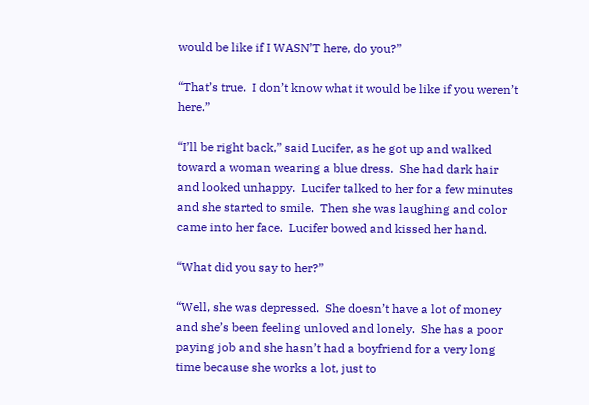would be like if I WASN’T here, do you?”

“That’s true.  I don’t know what it would be like if you weren’t here.”

“I’ll be right back,” said Lucifer, as he got up and walked toward a woman wearing a blue dress.  She had dark hair and looked unhappy.  Lucifer talked to her for a few minutes and she started to smile.  Then she was laughing and color came into her face.  Lucifer bowed and kissed her hand.

“What did you say to her?”

“Well, she was depressed.  She doesn’t have a lot of money and she’s been feeling unloved and lonely.  She has a poor paying job and she hasn’t had a boyfriend for a very long time because she works a lot, just to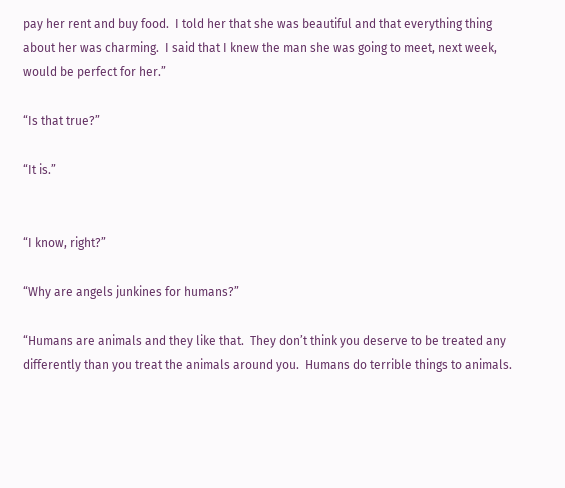pay her rent and buy food.  I told her that she was beautiful and that everything thing about her was charming.  I said that I knew the man she was going to meet, next week,  would be perfect for her.”

“Is that true?”

“It is.”


“I know, right?”

“Why are angels junkines for humans?”

“Humans are animals and they like that.  They don’t think you deserve to be treated any differently than you treat the animals around you.  Humans do terrible things to animals.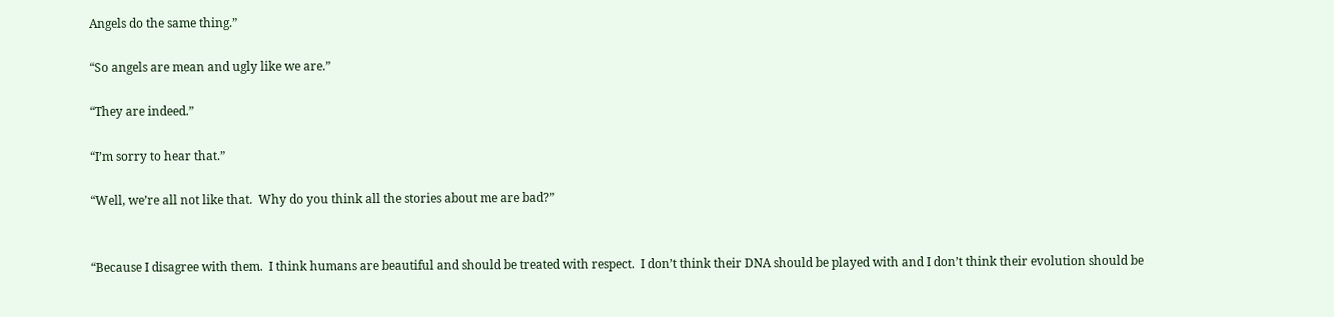Angels do the same thing.”

“So angels are mean and ugly like we are.”

“They are indeed.”

“I’m sorry to hear that.”

“Well, we’re all not like that.  Why do you think all the stories about me are bad?”


“Because I disagree with them.  I think humans are beautiful and should be treated with respect.  I don’t think their DNA should be played with and I don’t think their evolution should be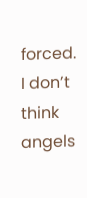forced.  I don’t think angels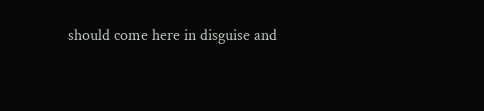should come here in disguise and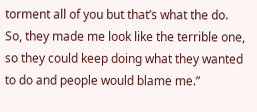torment all of you but that’s what the do.  So, they made me look like the terrible one, so they could keep doing what they wanted to do and people would blame me.”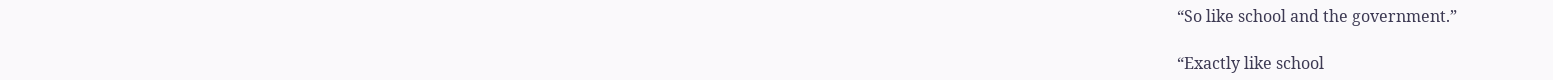“So like school and the government.”

“Exactly like school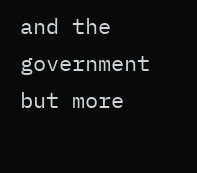and the government but more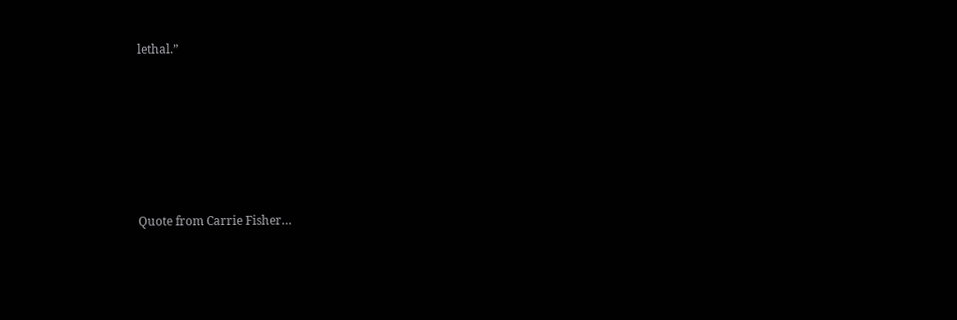lethal.”






Quote from Carrie Fisher…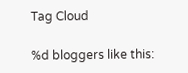Tag Cloud

%d bloggers like this: